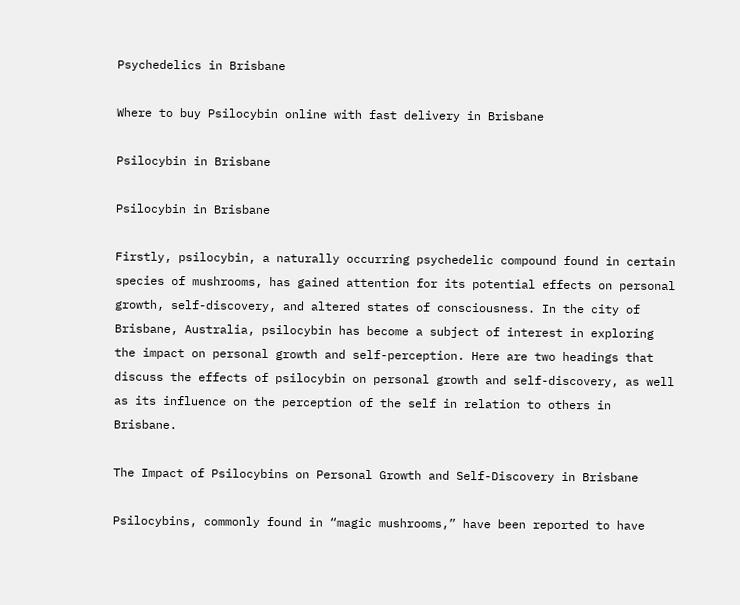Psychedelics in Brisbane

Where to buy Psilocybin online with fast delivery in Brisbane

Psilocybin in Brisbane

Psilocybin in Brisbane

Firstly, psilocybin, a naturally occurring psychedelic compound found in certain species of mushrooms, has gained attention for its potential effects on personal growth, self-discovery, and altered states of consciousness. In the city of Brisbane, Australia, psilocybin has become a subject of interest in exploring the impact on personal growth and self-perception. Here are two headings that discuss the effects of psilocybin on personal growth and self-discovery, as well as its influence on the perception of the self in relation to others in Brisbane.

The Impact of Psilocybins on Personal Growth and Self-Discovery in Brisbane

Psilocybins, commonly found in “magic mushrooms,” have been reported to have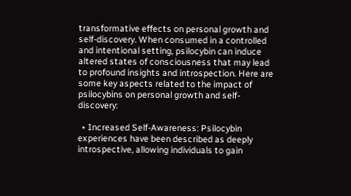transformative effects on personal growth and self-discovery. When consumed in a controlled and intentional setting, psilocybin can induce altered states of consciousness that may lead to profound insights and introspection. Here are some key aspects related to the impact of psilocybins on personal growth and self-discovery:

  • Increased Self-Awareness: Psilocybin experiences have been described as deeply introspective, allowing individuals to gain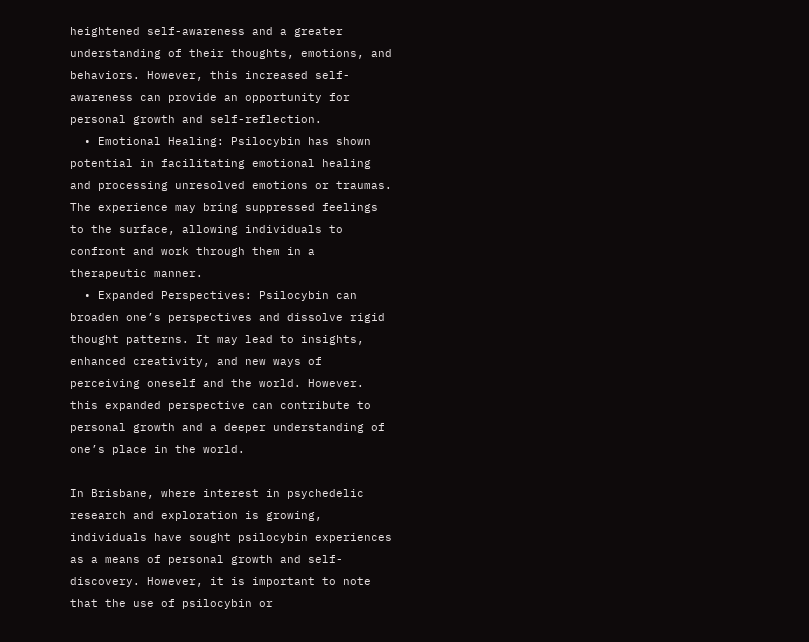heightened self-awareness and a greater understanding of their thoughts, emotions, and behaviors. However, this increased self-awareness can provide an opportunity for personal growth and self-reflection.
  • Emotional Healing: Psilocybin has shown potential in facilitating emotional healing and processing unresolved emotions or traumas. The experience may bring suppressed feelings to the surface, allowing individuals to confront and work through them in a therapeutic manner.
  • Expanded Perspectives: Psilocybin can broaden one’s perspectives and dissolve rigid thought patterns. It may lead to insights, enhanced creativity, and new ways of perceiving oneself and the world. However. this expanded perspective can contribute to personal growth and a deeper understanding of one’s place in the world.

In Brisbane, where interest in psychedelic research and exploration is growing, individuals have sought psilocybin experiences as a means of personal growth and self-discovery. However, it is important to note that the use of psilocybin or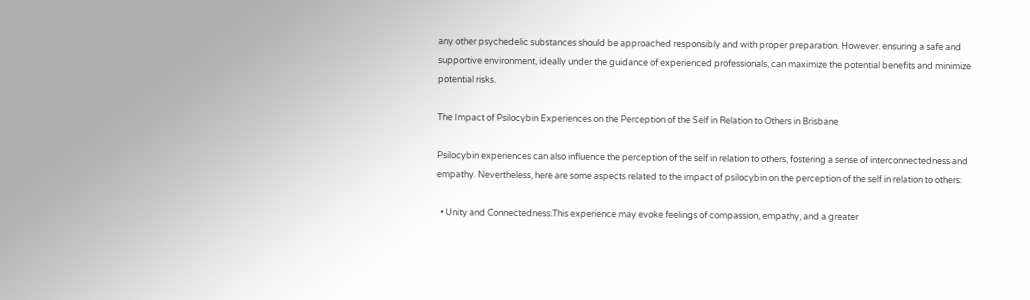any other psychedelic substances should be approached responsibly and with proper preparation. However. ensuring a safe and supportive environment, ideally under the guidance of experienced professionals, can maximize the potential benefits and minimize potential risks.

The Impact of Psilocybin Experiences on the Perception of the Self in Relation to Others in Brisbane

Psilocybin experiences can also influence the perception of the self in relation to others, fostering a sense of interconnectedness and empathy. Nevertheless, here are some aspects related to the impact of psilocybin on the perception of the self in relation to others:

  • Unity and Connectedness:This experience may evoke feelings of compassion, empathy, and a greater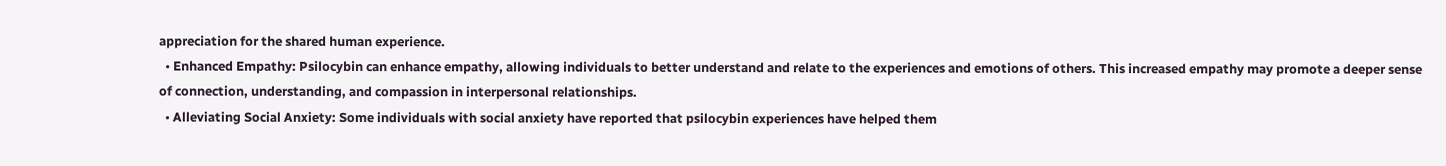appreciation for the shared human experience.
  • Enhanced Empathy: Psilocybin can enhance empathy, allowing individuals to better understand and relate to the experiences and emotions of others. This increased empathy may promote a deeper sense of connection, understanding, and compassion in interpersonal relationships.
  • Alleviating Social Anxiety: Some individuals with social anxiety have reported that psilocybin experiences have helped them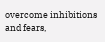overcome inhibitions and fears,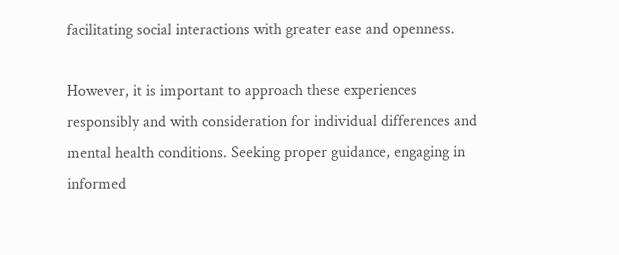facilitating social interactions with greater ease and openness.

However, it is important to approach these experiences responsibly and with consideration for individual differences and mental health conditions. Seeking proper guidance, engaging in informed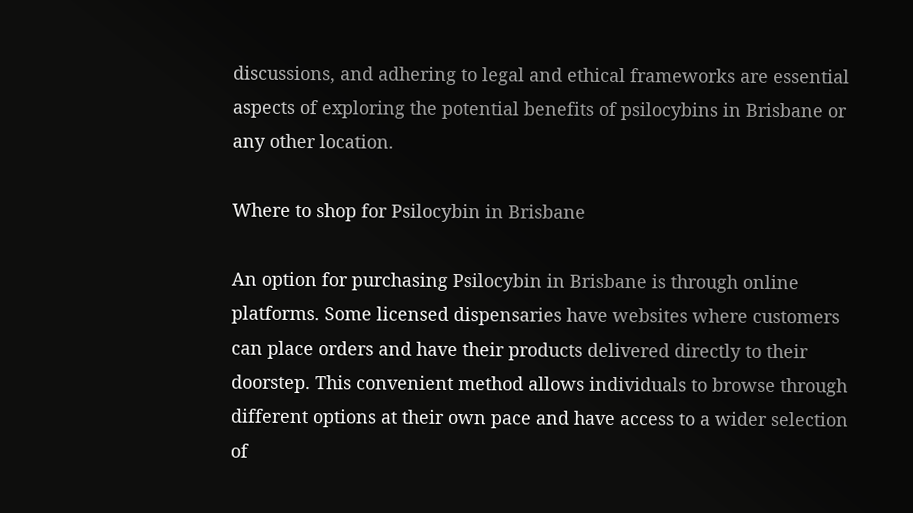discussions, and adhering to legal and ethical frameworks are essential aspects of exploring the potential benefits of psilocybins in Brisbane or any other location.

Where to shop for Psilocybin in Brisbane

An option for purchasing Psilocybin in Brisbane is through online platforms. Some licensed dispensaries have websites where customers can place orders and have their products delivered directly to their doorstep. This convenient method allows individuals to browse through different options at their own pace and have access to a wider selection of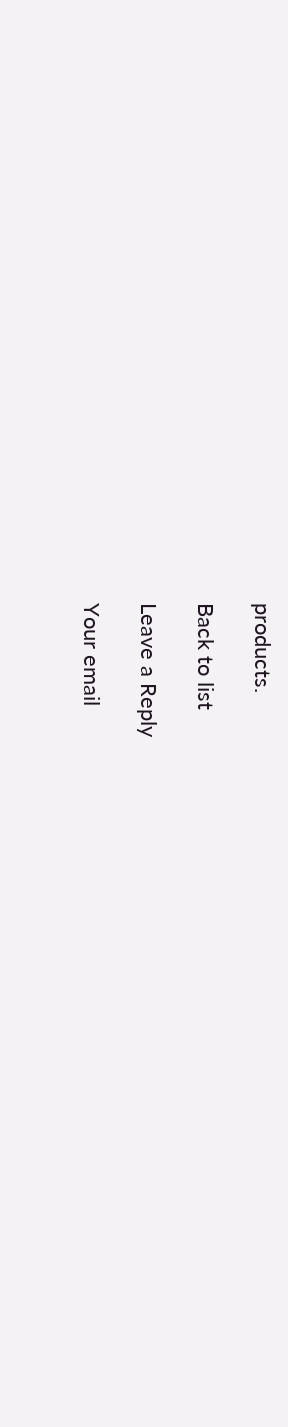products.

Back to list

Leave a Reply

Your email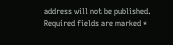address will not be published. Required fields are marked *